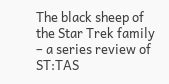The black sheep of the Star Trek family – a series review of ST:TAS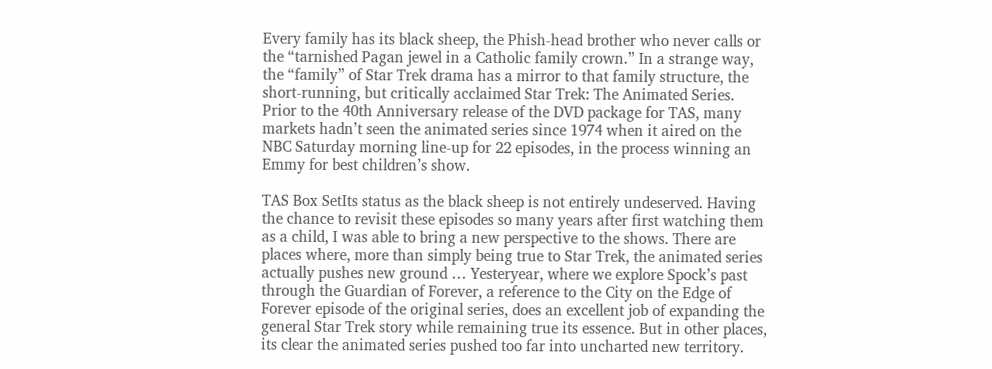Every family has its black sheep, the Phish-head brother who never calls or the “tarnished Pagan jewel in a Catholic family crown.” In a strange way, the “family” of Star Trek drama has a mirror to that family structure, the short-running, but critically acclaimed Star Trek: The Animated Series. Prior to the 40th Anniversary release of the DVD package for TAS, many markets hadn’t seen the animated series since 1974 when it aired on the NBC Saturday morning line-up for 22 episodes, in the process winning an Emmy for best children’s show.

TAS Box SetIts status as the black sheep is not entirely undeserved. Having the chance to revisit these episodes so many years after first watching them as a child, I was able to bring a new perspective to the shows. There are places where, more than simply being true to Star Trek, the animated series actually pushes new ground … Yesteryear, where we explore Spock’s past through the Guardian of Forever, a reference to the City on the Edge of Forever episode of the original series, does an excellent job of expanding the general Star Trek story while remaining true its essence. But in other places, its clear the animated series pushed too far into uncharted new territory.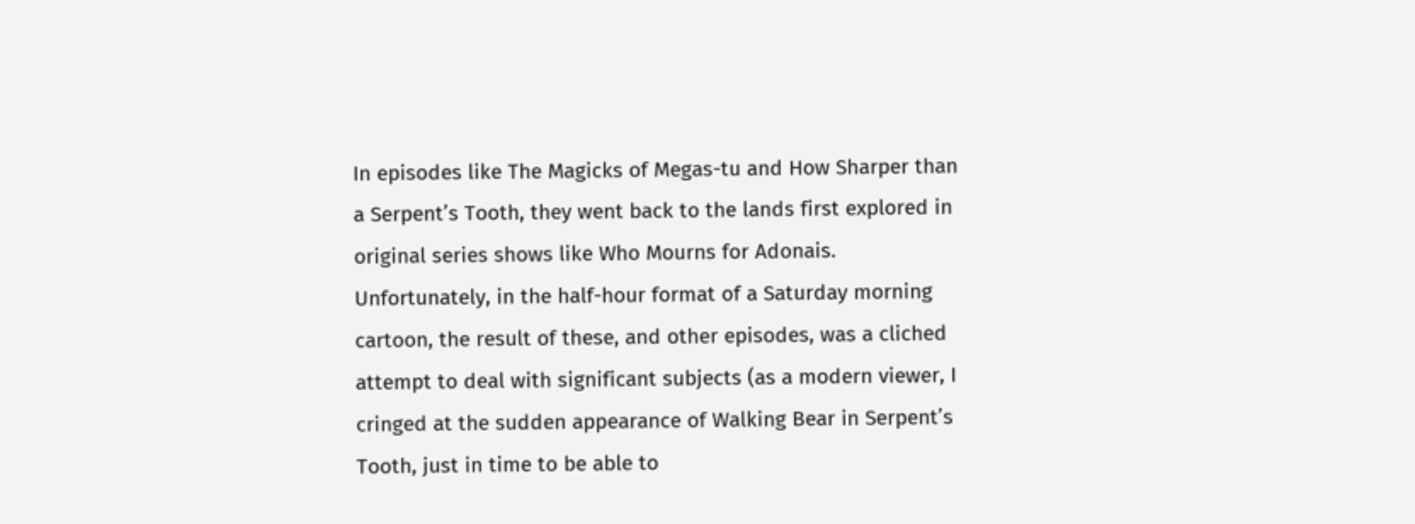In episodes like The Magicks of Megas-tu and How Sharper than a Serpent’s Tooth, they went back to the lands first explored in original series shows like Who Mourns for Adonais. Unfortunately, in the half-hour format of a Saturday morning cartoon, the result of these, and other episodes, was a cliched attempt to deal with significant subjects (as a modern viewer, I cringed at the sudden appearance of Walking Bear in Serpent’s Tooth, just in time to be able to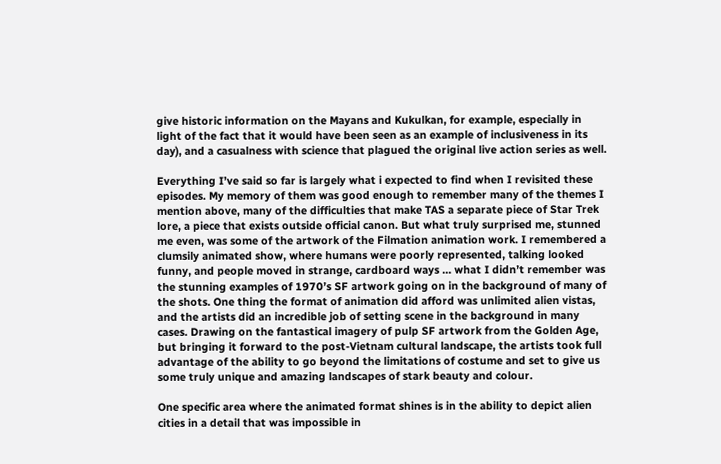give historic information on the Mayans and Kukulkan, for example, especially in light of the fact that it would have been seen as an example of inclusiveness in its day), and a casualness with science that plagued the original live action series as well.

Everything I’ve said so far is largely what i expected to find when I revisited these episodes. My memory of them was good enough to remember many of the themes I mention above, many of the difficulties that make TAS a separate piece of Star Trek lore, a piece that exists outside official canon. But what truly surprised me, stunned me even, was some of the artwork of the Filmation animation work. I remembered a clumsily animated show, where humans were poorly represented, talking looked funny, and people moved in strange, cardboard ways … what I didn’t remember was the stunning examples of 1970’s SF artwork going on in the background of many of the shots. One thing the format of animation did afford was unlimited alien vistas, and the artists did an incredible job of setting scene in the background in many cases. Drawing on the fantastical imagery of pulp SF artwork from the Golden Age, but bringing it forward to the post-Vietnam cultural landscape, the artists took full advantage of the ability to go beyond the limitations of costume and set to give us some truly unique and amazing landscapes of stark beauty and colour.

One specific area where the animated format shines is in the ability to depict alien cities in a detail that was impossible in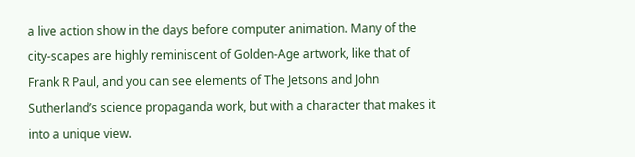a live action show in the days before computer animation. Many of the city-scapes are highly reminiscent of Golden-Age artwork, like that of Frank R Paul, and you can see elements of The Jetsons and John Sutherland’s science propaganda work, but with a character that makes it into a unique view.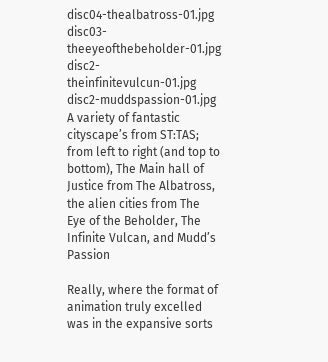disc04-thealbatross-01.jpg disc03-theeyeofthebeholder-01.jpg disc2-theinfinitevulcun-01.jpg disc2-muddspassion-01.jpg
A variety of fantastic cityscape’s from ST:TAS; from left to right (and top to bottom), The Main hall of Justice from The Albatross, the alien cities from The Eye of the Beholder, The Infinite Vulcan, and Mudd’s Passion

Really, where the format of animation truly excelled was in the expansive sorts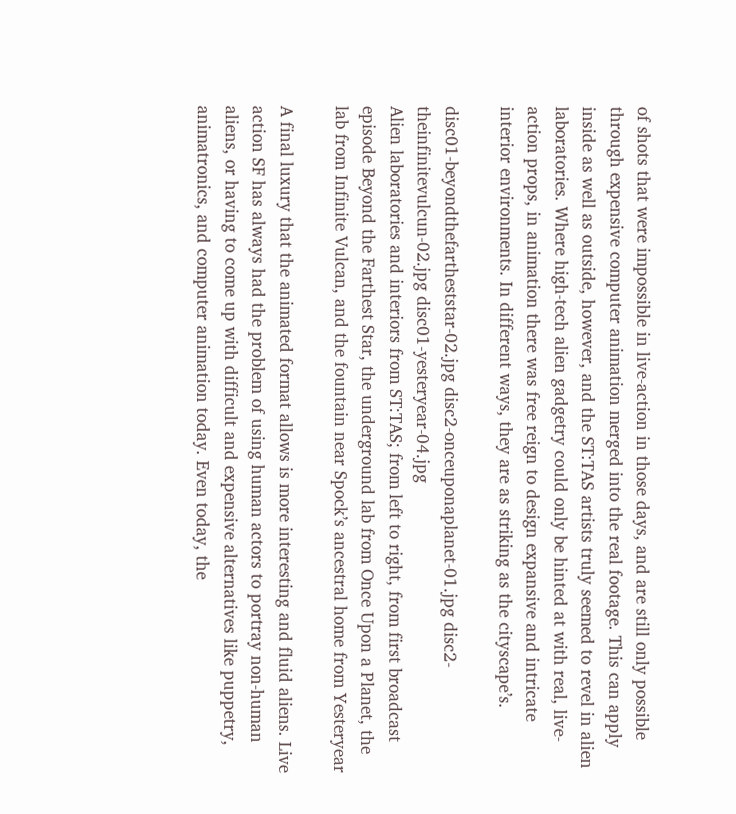of shots that were impossible in live-action in those days, and are still only possible through expensive computer animation merged into the real footage. This can apply inside as well as outside, however, and the ST:TAS artists truly seemed to revel in alien laboratories. Where high-tech alien gadgetry could only be hinted at with real, live-action props, in animation there was free reign to design expansive and intricate interior environments. In different ways, they are as striking as the cityscape’s.

disc01-beyondthefartheststar-02.jpg disc2-onceuponaplanet-01.jpg disc2-theinfinitevulcun-02.jpg disc01-yesteryear-04.jpg
Alien laboratories and interiors from ST:TAS; from left to right, from first broadcast episode Beyond the Farthest Star, the underground lab from Once Upon a Planet, the lab from Infinite Vulcan, and the fountain near Spock’s ancestral home from Yesteryear

A final luxury that the animated format allows is more interesting and fluid aliens. Live action SF has always had the problem of using human actors to portray non-human aliens, or having to come up with difficult and expensive alternatives like puppetry, animatronics, and computer animation today. Even today, the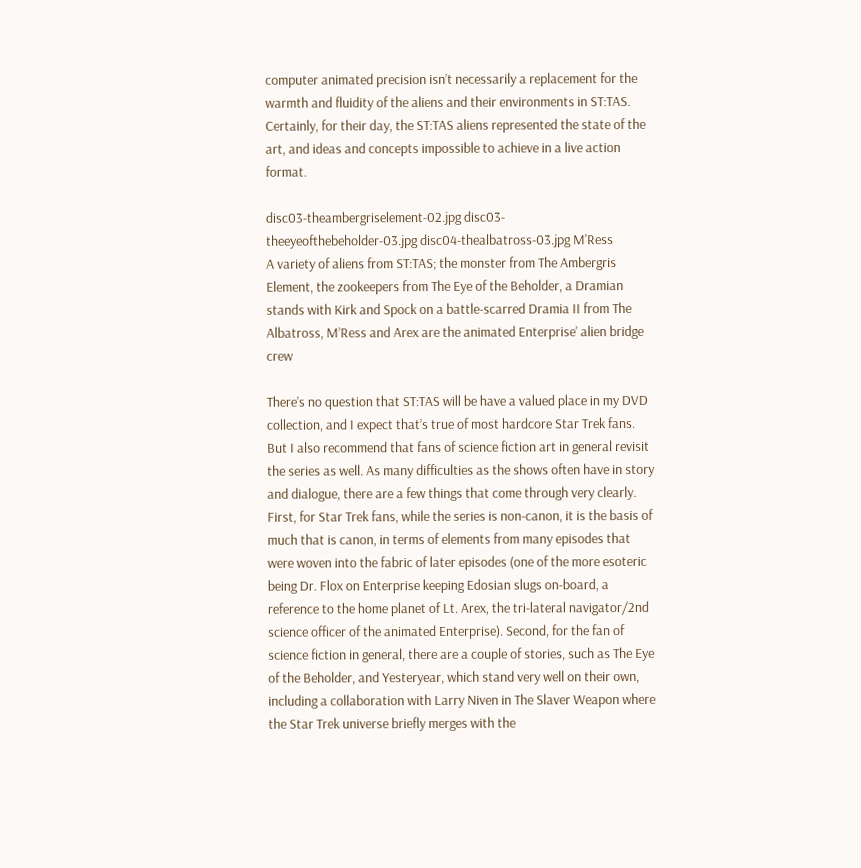computer animated precision isn’t necessarily a replacement for the warmth and fluidity of the aliens and their environments in ST:TAS. Certainly, for their day, the ST:TAS aliens represented the state of the art, and ideas and concepts impossible to achieve in a live action format.

disc03-theambergriselement-02.jpg disc03-theeyeofthebeholder-03.jpg disc04-thealbatross-03.jpg M'Ress
A variety of aliens from ST:TAS; the monster from The Ambergris Element, the zookeepers from The Eye of the Beholder, a Dramian stands with Kirk and Spock on a battle-scarred Dramia II from The Albatross, M’Ress and Arex are the animated Enterprise’ alien bridge crew

There’s no question that ST:TAS will be have a valued place in my DVD collection, and I expect that’s true of most hardcore Star Trek fans. But I also recommend that fans of science fiction art in general revisit the series as well. As many difficulties as the shows often have in story and dialogue, there are a few things that come through very clearly. First, for Star Trek fans, while the series is non-canon, it is the basis of much that is canon, in terms of elements from many episodes that were woven into the fabric of later episodes (one of the more esoteric being Dr. Flox on Enterprise keeping Edosian slugs on-board, a reference to the home planet of Lt. Arex, the tri-lateral navigator/2nd science officer of the animated Enterprise). Second, for the fan of science fiction in general, there are a couple of stories, such as The Eye of the Beholder, and Yesteryear, which stand very well on their own, including a collaboration with Larry Niven in The Slaver Weapon where the Star Trek universe briefly merges with the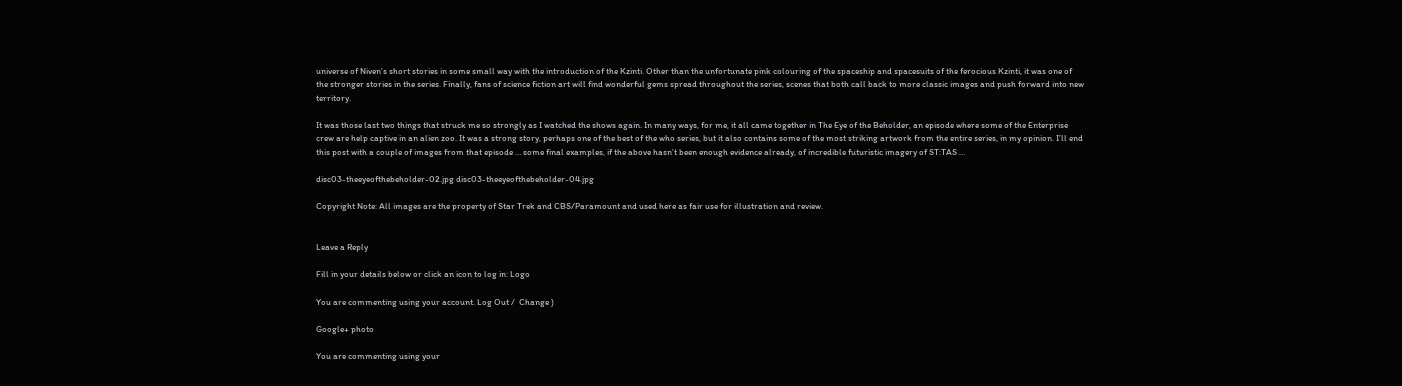universe of Niven’s short stories in some small way with the introduction of the Kzinti. Other than the unfortunate pink colouring of the spaceship and spacesuits of the ferocious Kzinti, it was one of the stronger stories in the series. Finally, fans of science fiction art will find wonderful gems spread throughout the series, scenes that both call back to more classic images and push forward into new territory.

It was those last two things that struck me so strongly as I watched the shows again. In many ways, for me, it all came together in The Eye of the Beholder, an episode where some of the Enterprise crew are help captive in an alien zoo. It was a strong story, perhaps one of the best of the who series, but it also contains some of the most striking artwork from the entire series, in my opinion. I’ll end this post with a couple of images from that episode … some final examples, if the above hasn’t been enough evidence already, of incredible futuristic imagery of ST:TAS …

disc03-theeyeofthebeholder-02.jpg disc03-theeyeofthebeholder-04.jpg

Copyright Note: All images are the property of Star Trek and CBS/Paramount and used here as fair use for illustration and review.


Leave a Reply

Fill in your details below or click an icon to log in: Logo

You are commenting using your account. Log Out /  Change )

Google+ photo

You are commenting using your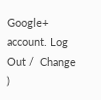Google+ account. Log Out /  Change )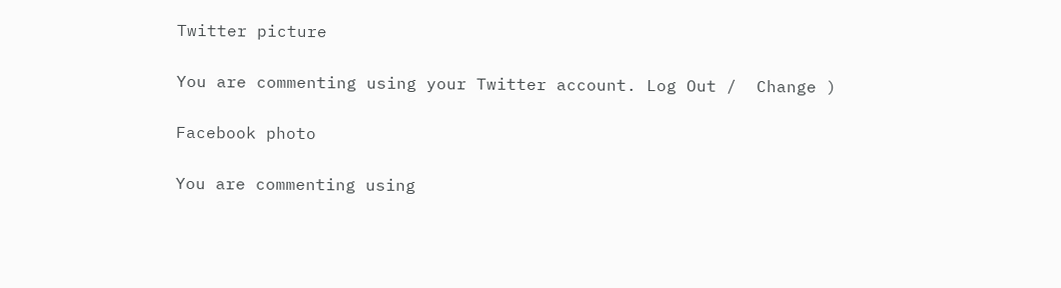Twitter picture

You are commenting using your Twitter account. Log Out /  Change )

Facebook photo

You are commenting using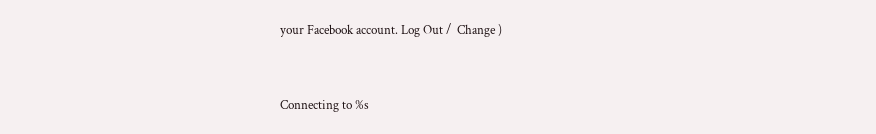your Facebook account. Log Out /  Change )


Connecting to %s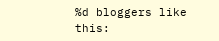%d bloggers like this: